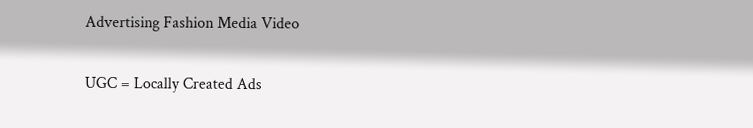Advertising Fashion Media Video

UGC = Locally Created Ads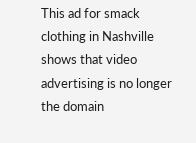This ad for smack clothing in Nashville shows that video advertising is no longer the domain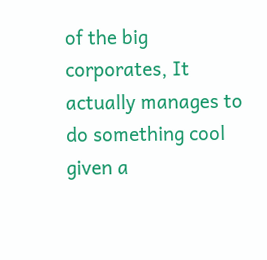of the big corporates, It actually manages to do something cool given a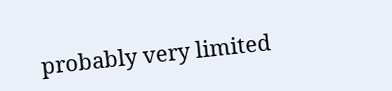probably very limited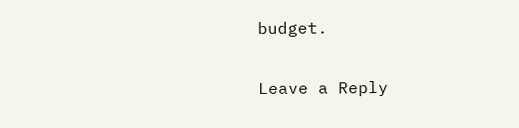budget.

Leave a Reply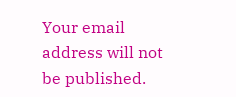Your email address will not be published.